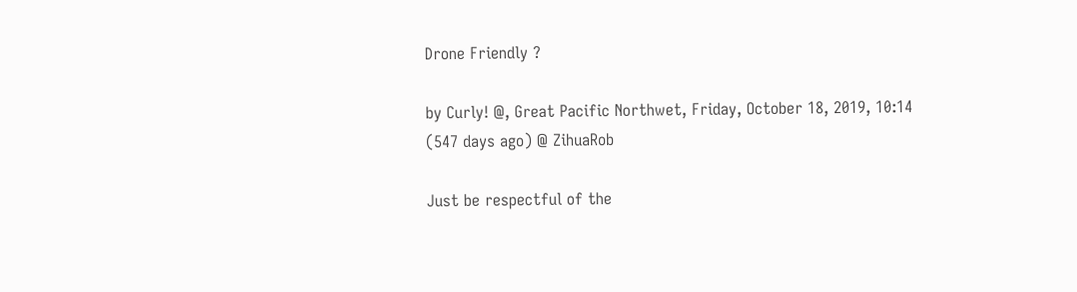Drone Friendly ?

by Curly! @, Great Pacific Northwet, Friday, October 18, 2019, 10:14 (547 days ago) @ ZihuaRob

Just be respectful of the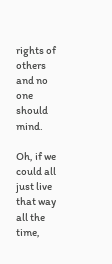rights of others and no one should mind.

Oh, if we could all just live that way all the time,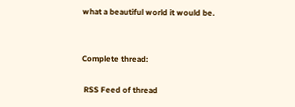what a beautiful world it would be.


Complete thread:

 RSS Feed of thread